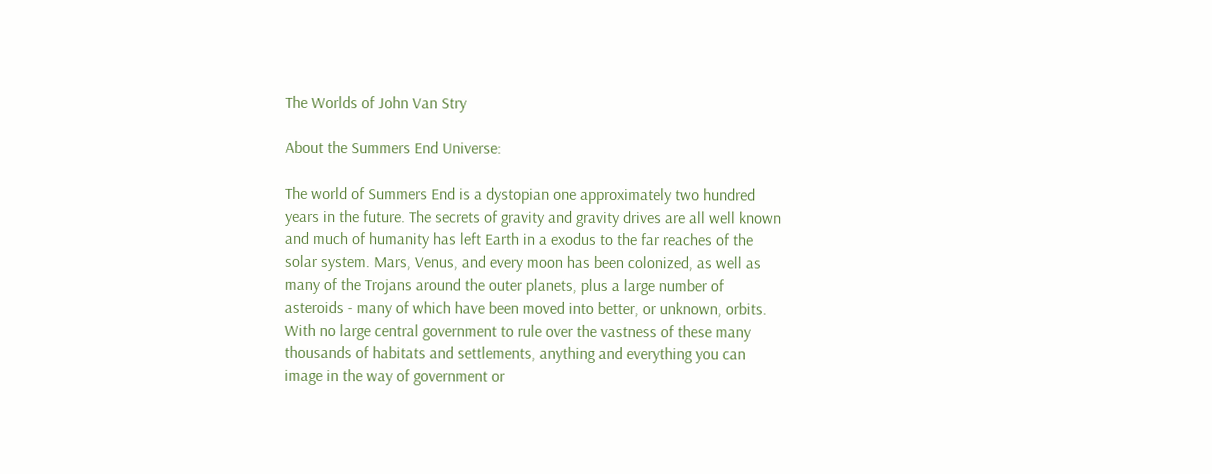The Worlds of John Van Stry

About the Summers End Universe:

The world of Summers End is a dystopian one approximately two hundred years in the future. The secrets of gravity and gravity drives are all well known and much of humanity has left Earth in a exodus to the far reaches of the solar system. Mars, Venus, and every moon has been colonized, as well as many of the Trojans around the outer planets, plus a large number of asteroids - many of which have been moved into better, or unknown, orbits. With no large central government to rule over the vastness of these many thousands of habitats and settlements, anything and everything you can image in the way of government or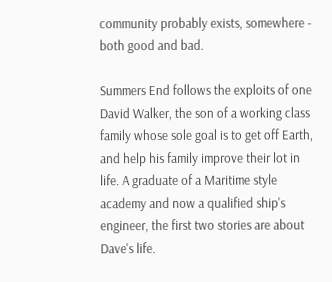community probably exists, somewhere - both good and bad.

Summers End follows the exploits of one David Walker, the son of a working class family whose sole goal is to get off Earth, and help his family improve their lot in life. A graduate of a Maritime style academy and now a qualified ship's engineer, the first two stories are about Dave's life.